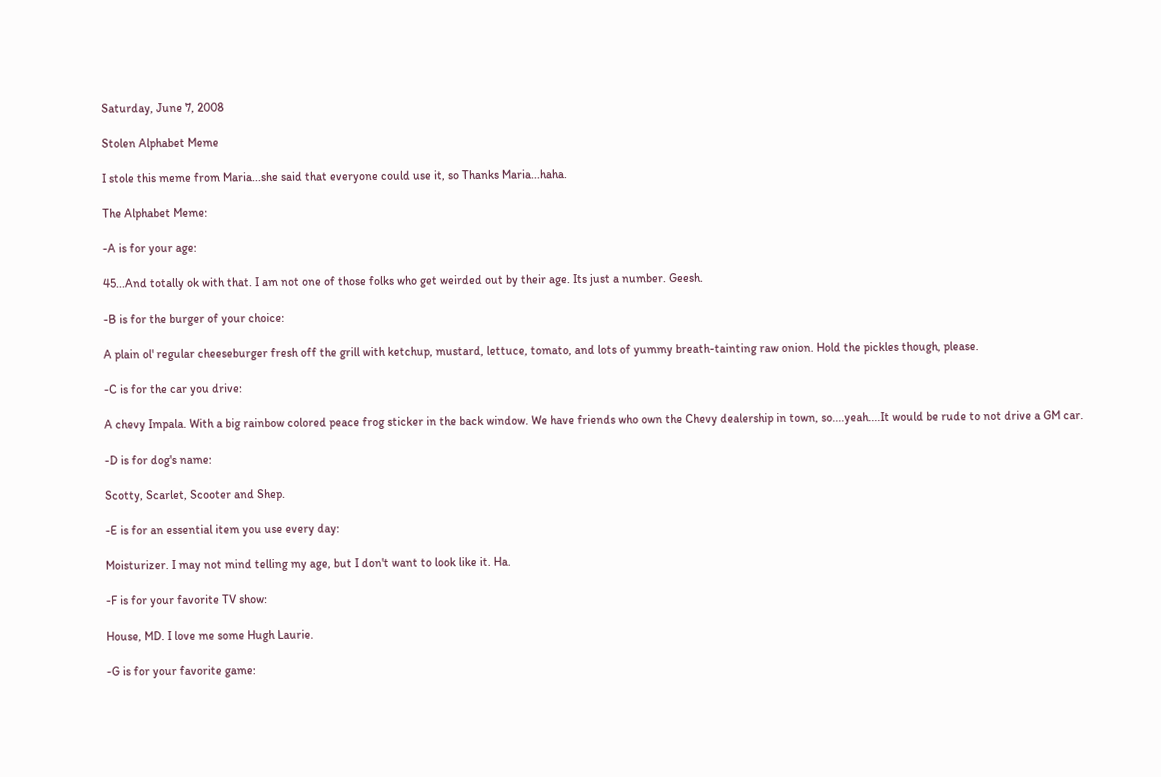Saturday, June 7, 2008

Stolen Alphabet Meme

I stole this meme from Maria...she said that everyone could use it, so Thanks Maria...haha.

The Alphabet Meme:

-A is for your age:

45...And totally ok with that. I am not one of those folks who get weirded out by their age. Its just a number. Geesh.

-B is for the burger of your choice:

A plain ol' regular cheeseburger fresh off the grill with ketchup, mustard, lettuce, tomato, and lots of yummy breath-tainting raw onion. Hold the pickles though, please.

-C is for the car you drive:

A chevy Impala. With a big rainbow colored peace frog sticker in the back window. We have friends who own the Chevy dealership in town, so....yeah....It would be rude to not drive a GM car.

-D is for dog's name:

Scotty, Scarlet, Scooter and Shep.

-E is for an essential item you use every day:

Moisturizer. I may not mind telling my age, but I don't want to look like it. Ha.

-F is for your favorite TV show:

House, MD. I love me some Hugh Laurie.

-G is for your favorite game: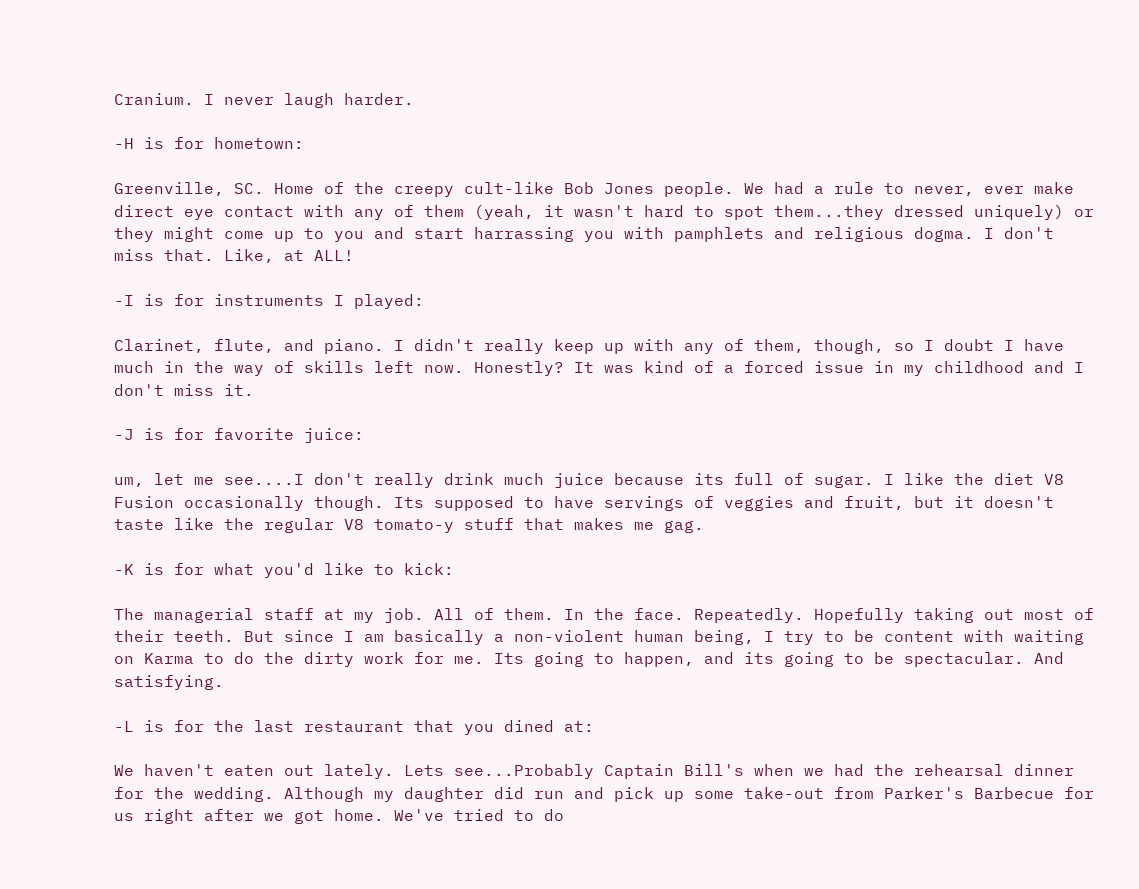Cranium. I never laugh harder.

-H is for hometown:

Greenville, SC. Home of the creepy cult-like Bob Jones people. We had a rule to never, ever make direct eye contact with any of them (yeah, it wasn't hard to spot them...they dressed uniquely) or they might come up to you and start harrassing you with pamphlets and religious dogma. I don't miss that. Like, at ALL!

-I is for instruments I played:

Clarinet, flute, and piano. I didn't really keep up with any of them, though, so I doubt I have much in the way of skills left now. Honestly? It was kind of a forced issue in my childhood and I don't miss it.

-J is for favorite juice:

um, let me see....I don't really drink much juice because its full of sugar. I like the diet V8 Fusion occasionally though. Its supposed to have servings of veggies and fruit, but it doesn't taste like the regular V8 tomato-y stuff that makes me gag.

-K is for what you'd like to kick:

The managerial staff at my job. All of them. In the face. Repeatedly. Hopefully taking out most of their teeth. But since I am basically a non-violent human being, I try to be content with waiting on Karma to do the dirty work for me. Its going to happen, and its going to be spectacular. And satisfying.

-L is for the last restaurant that you dined at:

We haven't eaten out lately. Lets see...Probably Captain Bill's when we had the rehearsal dinner for the wedding. Although my daughter did run and pick up some take-out from Parker's Barbecue for us right after we got home. We've tried to do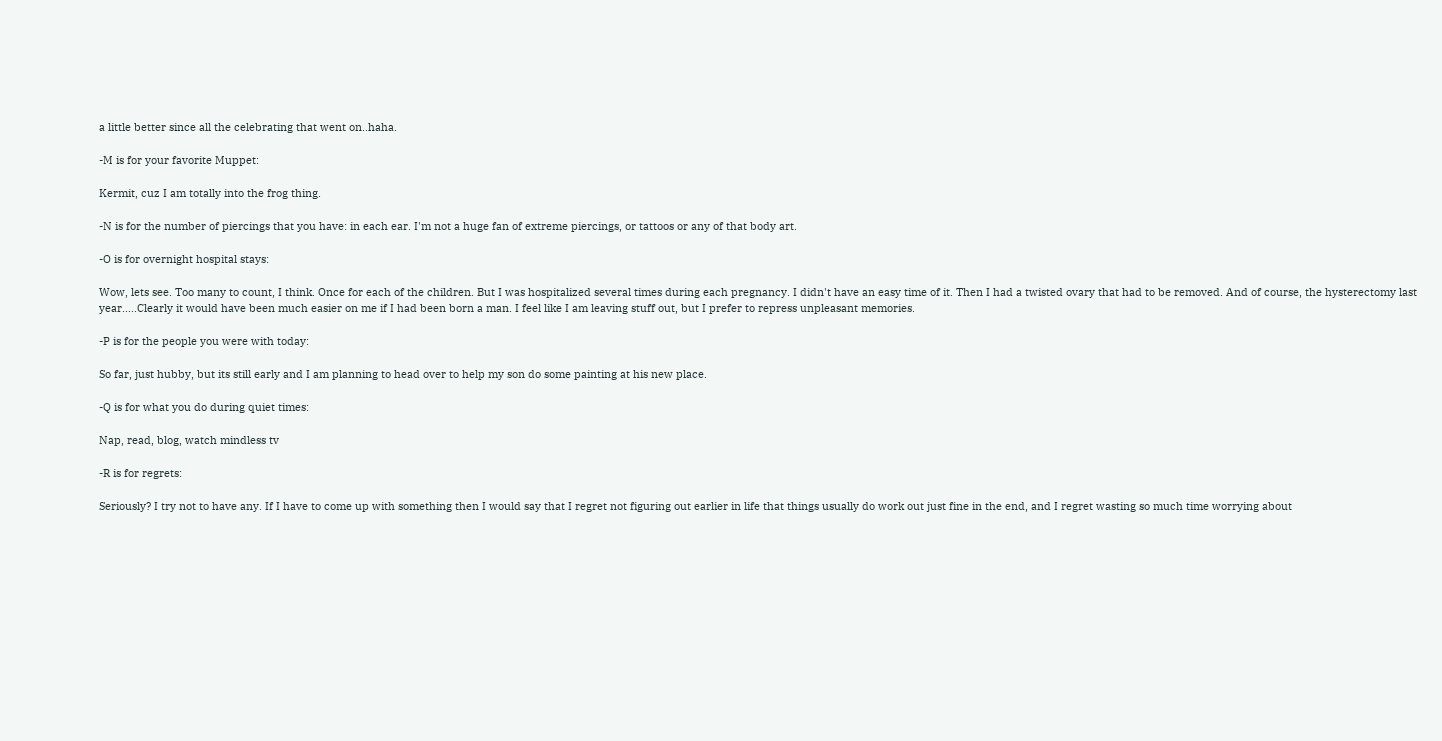a little better since all the celebrating that went on..haha.

-M is for your favorite Muppet:

Kermit, cuz I am totally into the frog thing.

-N is for the number of piercings that you have: in each ear. I'm not a huge fan of extreme piercings, or tattoos or any of that body art.

-O is for overnight hospital stays:

Wow, lets see. Too many to count, I think. Once for each of the children. But I was hospitalized several times during each pregnancy. I didn't have an easy time of it. Then I had a twisted ovary that had to be removed. And of course, the hysterectomy last year.....Clearly it would have been much easier on me if I had been born a man. I feel like I am leaving stuff out, but I prefer to repress unpleasant memories.

-P is for the people you were with today:

So far, just hubby, but its still early and I am planning to head over to help my son do some painting at his new place.

-Q is for what you do during quiet times:

Nap, read, blog, watch mindless tv

-R is for regrets:

Seriously? I try not to have any. If I have to come up with something then I would say that I regret not figuring out earlier in life that things usually do work out just fine in the end, and I regret wasting so much time worrying about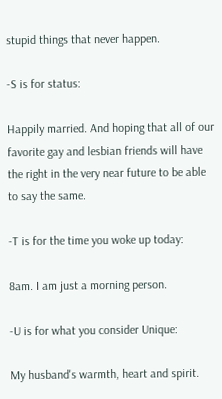stupid things that never happen.

-S is for status:

Happily married. And hoping that all of our favorite gay and lesbian friends will have the right in the very near future to be able to say the same.

-T is for the time you woke up today:

8am. I am just a morning person.

-U is for what you consider Unique:

My husband's warmth, heart and spirit.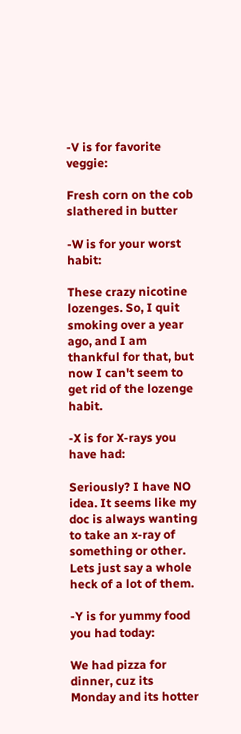-V is for favorite veggie:

Fresh corn on the cob slathered in butter

-W is for your worst habit:

These crazy nicotine lozenges. So, I quit smoking over a year ago, and I am thankful for that, but now I can't seem to get rid of the lozenge habit.

-X is for X-rays you have had:

Seriously? I have NO idea. It seems like my doc is always wanting to take an x-ray of something or other. Lets just say a whole heck of a lot of them.

-Y is for yummy food you had today:

We had pizza for dinner, cuz its Monday and its hotter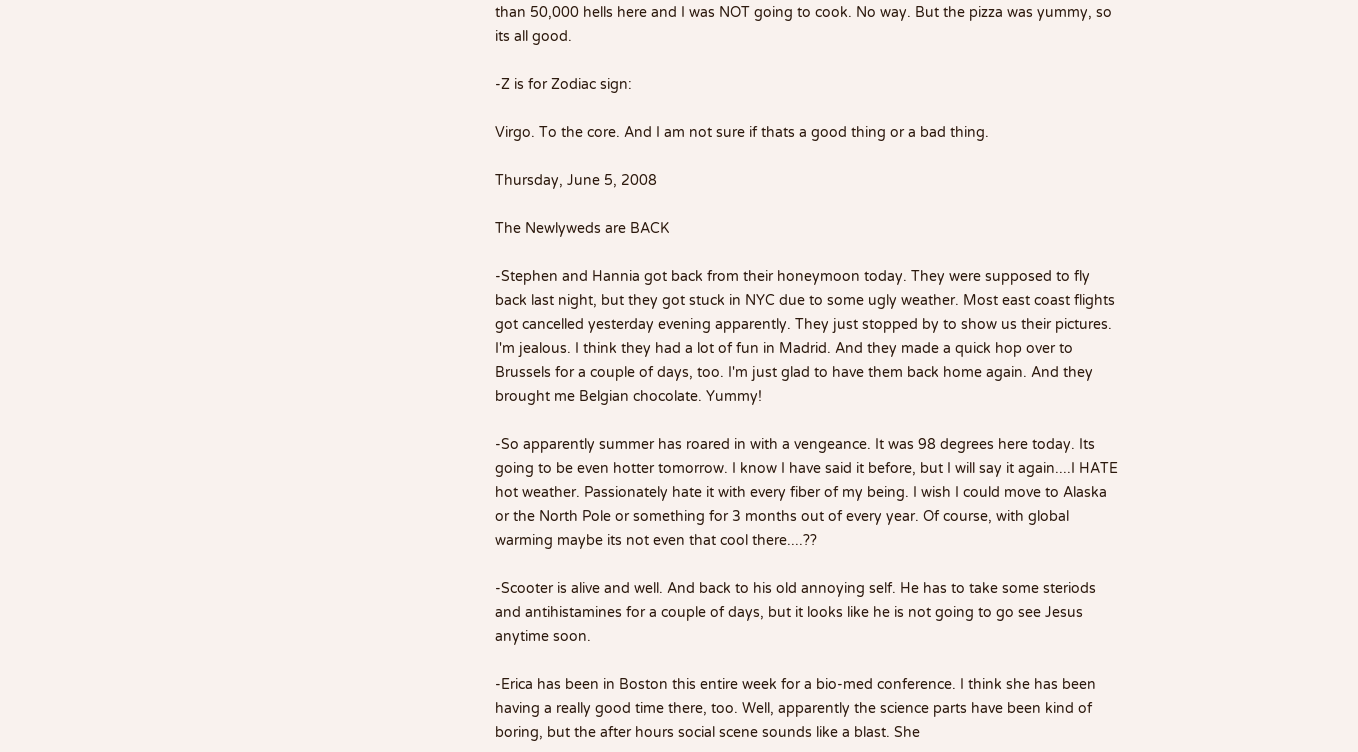than 50,000 hells here and I was NOT going to cook. No way. But the pizza was yummy, so its all good.

-Z is for Zodiac sign:

Virgo. To the core. And I am not sure if thats a good thing or a bad thing.

Thursday, June 5, 2008

The Newlyweds are BACK

-Stephen and Hannia got back from their honeymoon today. They were supposed to fly back last night, but they got stuck in NYC due to some ugly weather. Most east coast flights got cancelled yesterday evening apparently. They just stopped by to show us their pictures. I'm jealous. I think they had a lot of fun in Madrid. And they made a quick hop over to Brussels for a couple of days, too. I'm just glad to have them back home again. And they brought me Belgian chocolate. Yummy!

-So apparently summer has roared in with a vengeance. It was 98 degrees here today. Its going to be even hotter tomorrow. I know I have said it before, but I will say it again....I HATE hot weather. Passionately hate it with every fiber of my being. I wish I could move to Alaska or the North Pole or something for 3 months out of every year. Of course, with global warming maybe its not even that cool there....??

-Scooter is alive and well. And back to his old annoying self. He has to take some steriods and antihistamines for a couple of days, but it looks like he is not going to go see Jesus anytime soon.

-Erica has been in Boston this entire week for a bio-med conference. I think she has been having a really good time there, too. Well, apparently the science parts have been kind of boring, but the after hours social scene sounds like a blast. She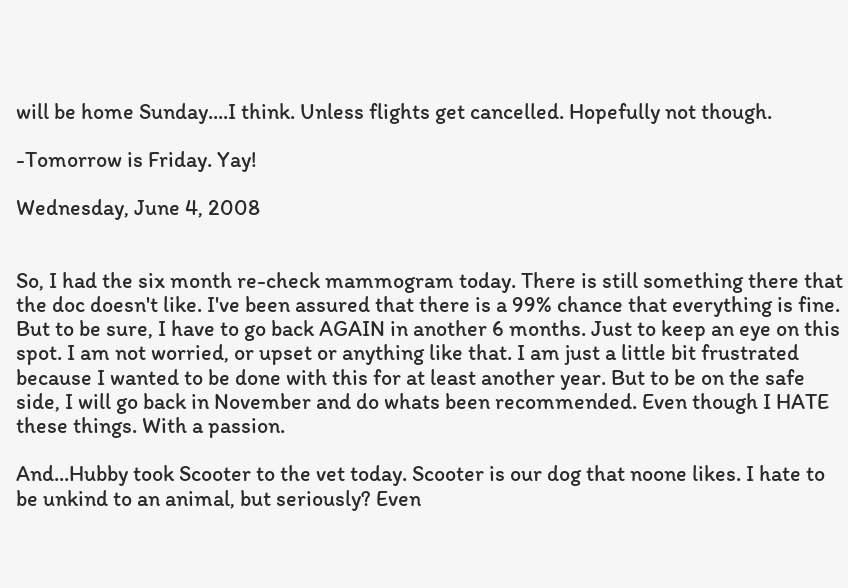will be home Sunday....I think. Unless flights get cancelled. Hopefully not though.

-Tomorrow is Friday. Yay!

Wednesday, June 4, 2008


So, I had the six month re-check mammogram today. There is still something there that the doc doesn't like. I've been assured that there is a 99% chance that everything is fine. But to be sure, I have to go back AGAIN in another 6 months. Just to keep an eye on this spot. I am not worried, or upset or anything like that. I am just a little bit frustrated because I wanted to be done with this for at least another year. But to be on the safe side, I will go back in November and do whats been recommended. Even though I HATE these things. With a passion.

And...Hubby took Scooter to the vet today. Scooter is our dog that noone likes. I hate to be unkind to an animal, but seriously? Even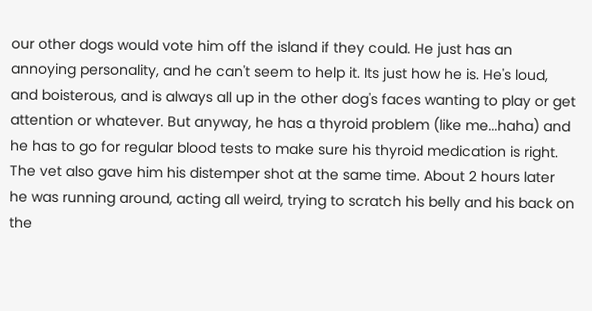our other dogs would vote him off the island if they could. He just has an annoying personality, and he can't seem to help it. Its just how he is. He's loud, and boisterous, and is always all up in the other dog's faces wanting to play or get attention or whatever. But anyway, he has a thyroid problem (like me...haha) and he has to go for regular blood tests to make sure his thyroid medication is right. The vet also gave him his distemper shot at the same time. About 2 hours later he was running around, acting all weird, trying to scratch his belly and his back on the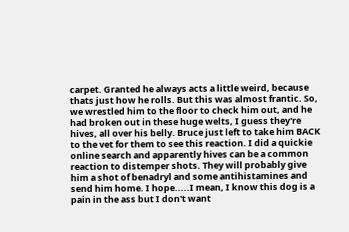carpet. Granted he always acts a little weird, because thats just how he rolls. But this was almost frantic. So, we wrestled him to the floor to check him out, and he had broken out in these huge welts, I guess they're hives, all over his belly. Bruce just left to take him BACK to the vet for them to see this reaction. I did a quickie online search and apparently hives can be a common reaction to distemper shots. They will probably give him a shot of benadryl and some antihistamines and send him home. I hope.....I mean, I know this dog is a pain in the ass but I don't want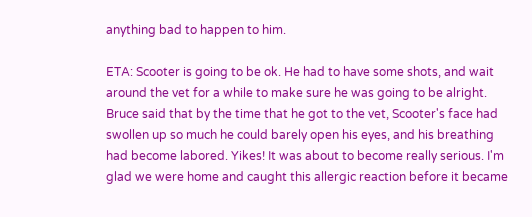anything bad to happen to him.

ETA: Scooter is going to be ok. He had to have some shots, and wait around the vet for a while to make sure he was going to be alright. Bruce said that by the time that he got to the vet, Scooter's face had swollen up so much he could barely open his eyes, and his breathing had become labored. Yikes! It was about to become really serious. I'm glad we were home and caught this allergic reaction before it became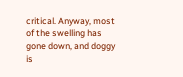critical. Anyway, most of the swelling has gone down, and doggy is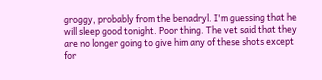groggy, probably from the benadryl. I'm guessing that he will sleep good tonight. Poor thing. The vet said that they are no longer going to give him any of these shots except for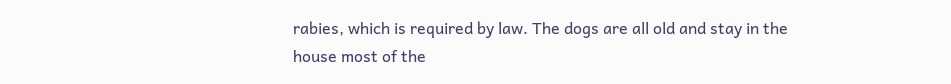rabies, which is required by law. The dogs are all old and stay in the house most of the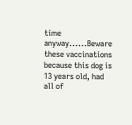time anyway......Beware these vaccinations because this dog is 13 years old, had all of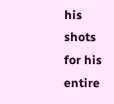his shots for his entire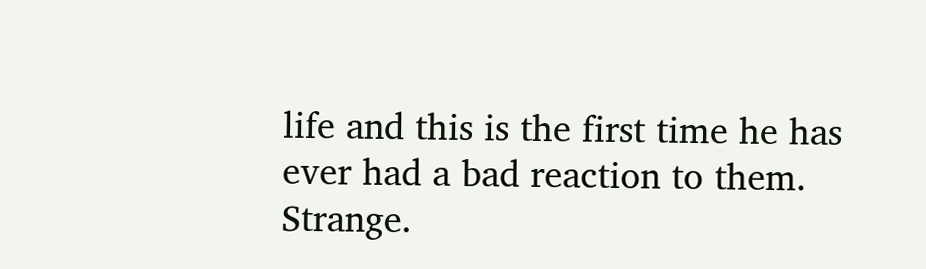life and this is the first time he has ever had a bad reaction to them. Strange.